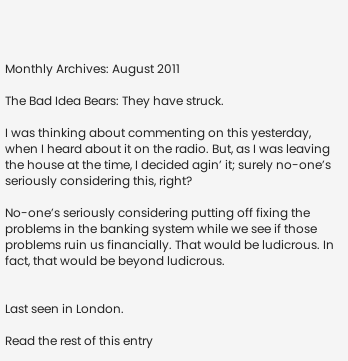Monthly Archives: August 2011

The Bad Idea Bears: They have struck.

I was thinking about commenting on this yesterday, when I heard about it on the radio. But, as I was leaving the house at the time, I decided agin’ it; surely no-one’s seriously considering this, right?

No-one’s seriously considering putting off fixing the problems in the banking system while we see if those problems ruin us financially. That would be ludicrous. In fact, that would be beyond ludicrous.


Last seen in London.

Read the rest of this entry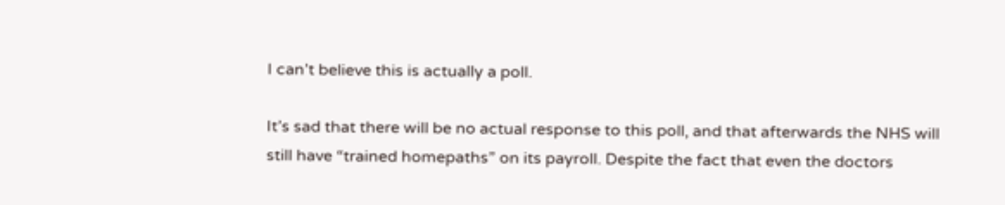I can’t believe this is actually a poll.

It’s sad that there will be no actual response to this poll, and that afterwards the NHS will still have “trained homepaths” on its payroll. Despite the fact that even the doctors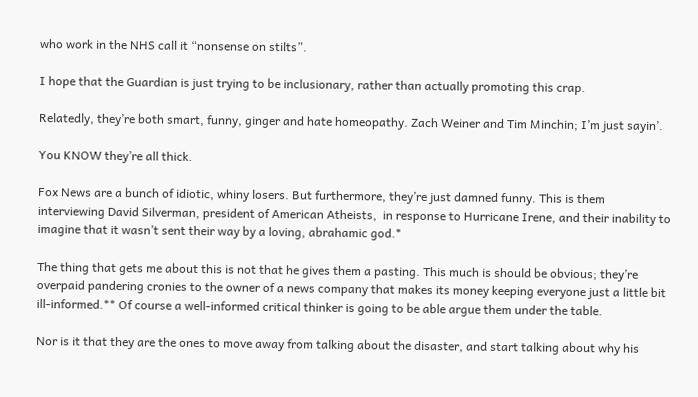who work in the NHS call it “nonsense on stilts”.

I hope that the Guardian is just trying to be inclusionary, rather than actually promoting this crap.

Relatedly, they’re both smart, funny, ginger and hate homeopathy. Zach Weiner and Tim Minchin; I’m just sayin’.

You KNOW they’re all thick.

Fox News are a bunch of idiotic, whiny losers. But furthermore, they’re just damned funny. This is them interviewing David Silverman, president of American Atheists,  in response to Hurricane Irene, and their inability to imagine that it wasn’t sent their way by a loving, abrahamic god.*

The thing that gets me about this is not that he gives them a pasting. This much is should be obvious; they’re overpaid pandering cronies to the owner of a news company that makes its money keeping everyone just a little bit ill-informed.** Of course a well-informed critical thinker is going to be able argue them under the table.

Nor is it that they are the ones to move away from talking about the disaster, and start talking about why his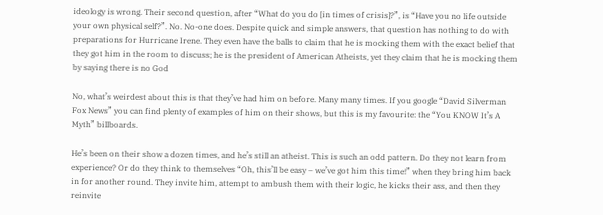ideology is wrong. Their second question, after “What do you do [in times of crisis]?”, is “Have you no life outside your own physical self?”. No. No-one does. Despite quick and simple answers, that question has nothing to do with preparations for Hurricane Irene. They even have the balls to claim that he is mocking them with the exact belief that they got him in the room to discuss; he is the president of American Atheists, yet they claim that he is mocking them by saying there is no God

No, what’s weirdest about this is that they’ve had him on before. Many many times. If you google “David Silverman Fox News” you can find plenty of examples of him on their shows, but this is my favourite: the “You KNOW It’s A Myth” billboards.

He’s been on their show a dozen times, and he’s still an atheist. This is such an odd pattern. Do they not learn from experience? Or do they think to themselves “Oh, this’ll be easy – we’ve got him this time!” when they bring him back in for another round. They invite him, attempt to ambush them with their logic, he kicks their ass, and then they reinvite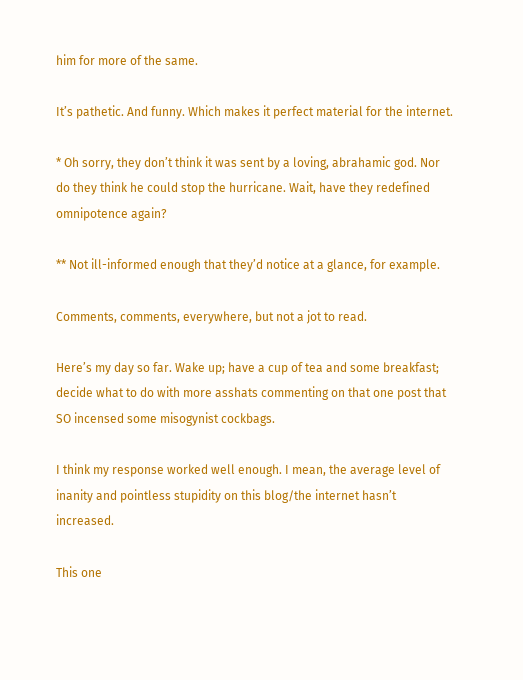him for more of the same.

It’s pathetic. And funny. Which makes it perfect material for the internet.

* Oh sorry, they don’t think it was sent by a loving, abrahamic god. Nor do they think he could stop the hurricane. Wait, have they redefined omnipotence again?

** Not ill-informed enough that they’d notice at a glance, for example.

Comments, comments, everywhere, but not a jot to read.

Here’s my day so far. Wake up; have a cup of tea and some breakfast; decide what to do with more asshats commenting on that one post that SO incensed some misogynist cockbags.

I think my response worked well enough. I mean, the average level of inanity and pointless stupidity on this blog/the internet hasn’t increased.

This one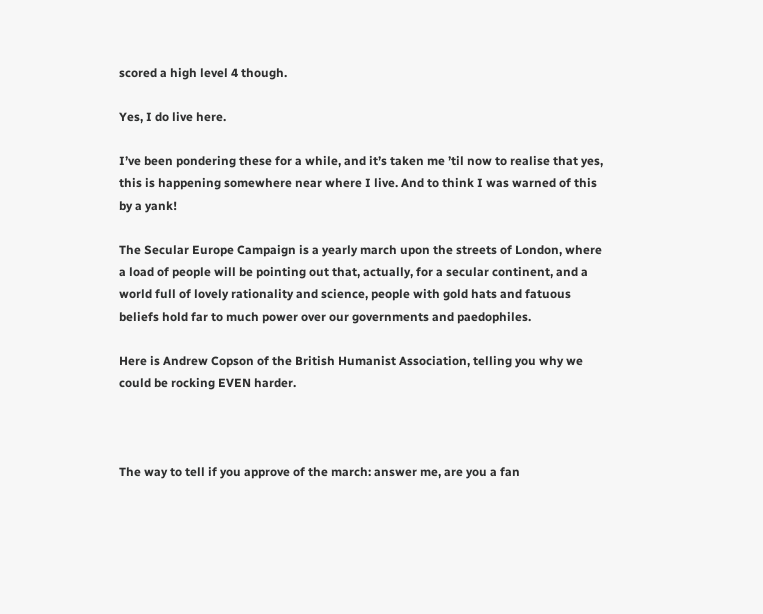scored a high level 4 though.

Yes, I do live here.

I’ve been pondering these for a while, and it’s taken me ’til now to realise that yes, this is happening somewhere near where I live. And to think I was warned of this by a yank!

The Secular Europe Campaign is a yearly march upon the streets of London, where a load of people will be pointing out that, actually, for a secular continent, and a world full of lovely rationality and science, people with gold hats and fatuous beliefs hold far to much power over our governments and paedophiles.

Here is Andrew Copson of the British Humanist Association, telling you why we could be rocking EVEN harder.



The way to tell if you approve of the march: answer me, are you a fan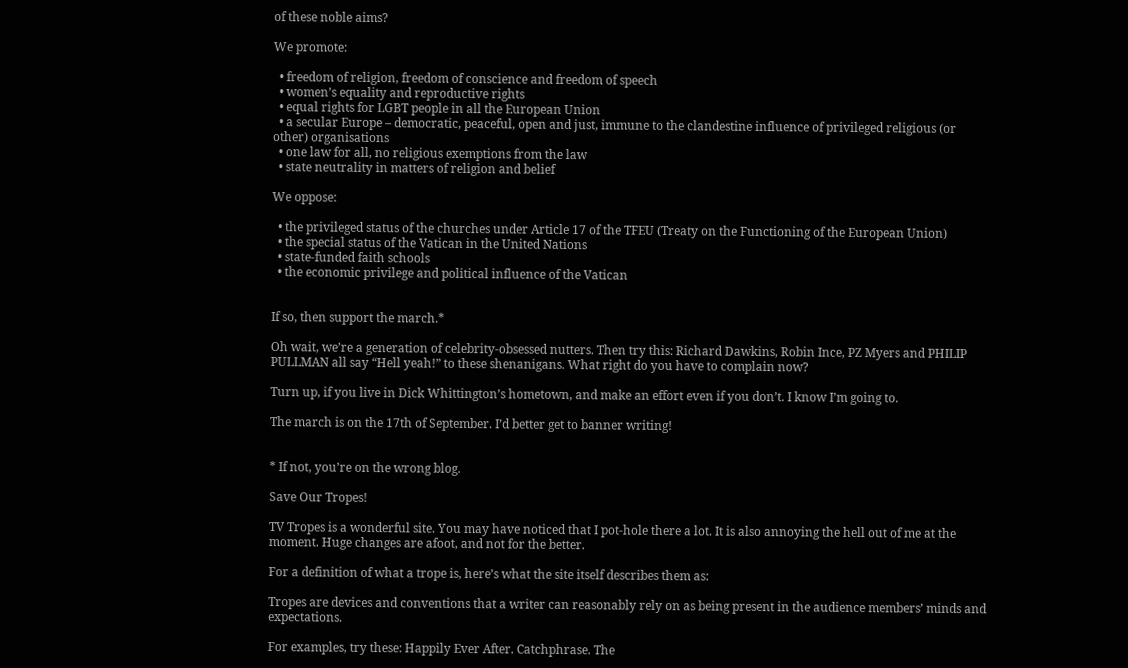of these noble aims?

We promote:

  • freedom of religion, freedom of conscience and freedom of speech
  • women’s equality and reproductive rights
  • equal rights for LGBT people in all the European Union
  • a secular Europe – democratic, peaceful, open and just, immune to the clandestine influence of privileged religious (or other) organisations
  • one law for all, no religious exemptions from the law
  • state neutrality in matters of religion and belief

We oppose:

  • the privileged status of the churches under Article 17 of the TFEU (Treaty on the Functioning of the European Union)
  • the special status of the Vatican in the United Nations
  • state-funded faith schools
  • the economic privilege and political influence of the Vatican


If so, then support the march.*

Oh wait, we’re a generation of celebrity-obsessed nutters. Then try this: Richard Dawkins, Robin Ince, PZ Myers and PHILIP PULLMAN all say “Hell yeah!” to these shenanigans. What right do you have to complain now?

Turn up, if you live in Dick Whittington’s hometown, and make an effort even if you don’t. I know I’m going to.

The march is on the 17th of September. I’d better get to banner writing!


* If not, you’re on the wrong blog.

Save Our Tropes!

TV Tropes is a wonderful site. You may have noticed that I pot-hole there a lot. It is also annoying the hell out of me at the moment. Huge changes are afoot, and not for the better.

For a definition of what a trope is, here’s what the site itself describes them as:

Tropes are devices and conventions that a writer can reasonably rely on as being present in the audience members’ minds and expectations.

For examples, try these: Happily Ever After. Catchphrase. The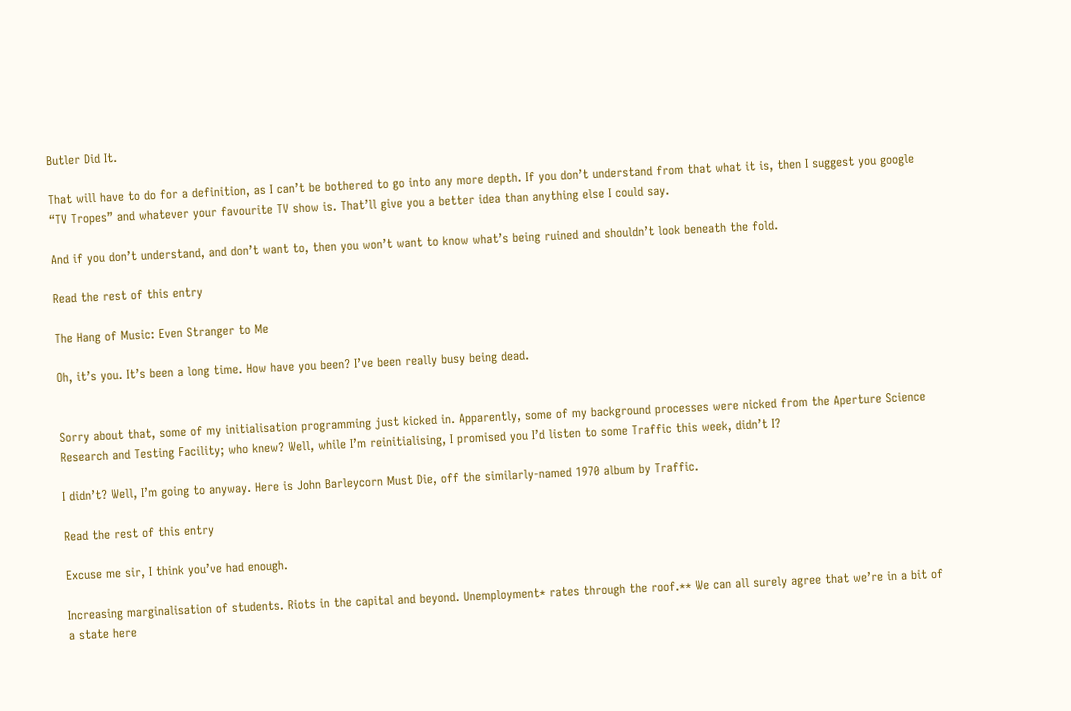Butler Did It.

That will have to do for a definition, as I can’t be bothered to go into any more depth. If you don’t understand from that what it is, then I suggest you google “TV Tropes” and whatever your favourite TV show is. That’ll give you a better idea than anything else I could say.

And if you don’t understand, and don’t want to, then you won’t want to know what’s being ruined and shouldn’t look beneath the fold.

Read the rest of this entry

The Hang of Music: Even Stranger to Me

Oh, it’s you. It’s been a long time. How have you been? I’ve been really busy being dead.


Sorry about that, some of my initialisation programming just kicked in. Apparently, some of my background processes were nicked from the Aperture Science Research and Testing Facility; who knew? Well, while I’m reinitialising, I promised you I’d listen to some Traffic this week, didn’t I?

I didn’t? Well, I’m going to anyway. Here is John Barleycorn Must Die, off the similarly-named 1970 album by Traffic.

Read the rest of this entry

Excuse me sir, I think you’ve had enough.

Increasing marginalisation of students. Riots in the capital and beyond. Unemployment* rates through the roof.** We can all surely agree that we’re in a bit of a state here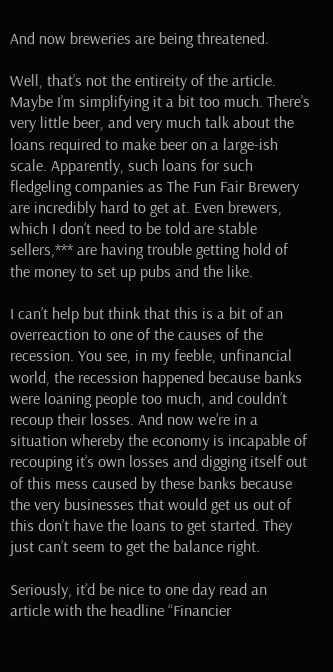And now breweries are being threatened.

Well, that’s not the entireity of the article. Maybe I’m simplifying it a bit too much. There’s very little beer, and very much talk about the loans required to make beer on a large-ish scale. Apparently, such loans for such fledgeling companies as The Fun Fair Brewery are incredibly hard to get at. Even brewers, which I don’t need to be told are stable sellers,*** are having trouble getting hold of the money to set up pubs and the like.

I can’t help but think that this is a bit of an overreaction to one of the causes of the recession. You see, in my feeble, unfinancial world, the recession happened because banks were loaning people too much, and couldn’t recoup their losses. And now we’re in a situation whereby the economy is incapable of recouping it’s own losses and digging itself out of this mess caused by these banks because the very businesses that would get us out of this don’t have the loans to get started. They just can’t seem to get the balance right.

Seriously, it’d be nice to one day read an article with the headline “Financier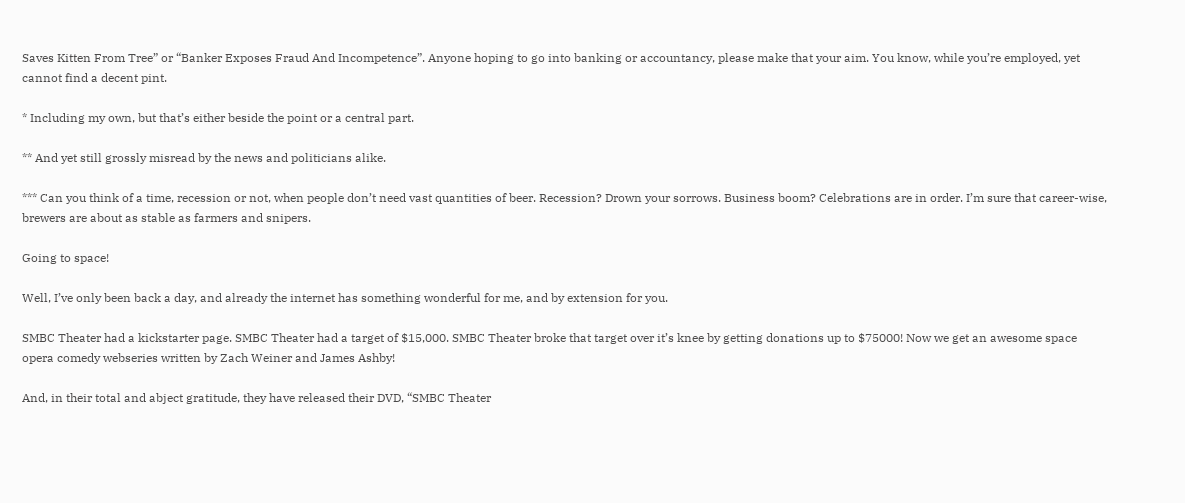Saves Kitten From Tree” or “Banker Exposes Fraud And Incompetence”. Anyone hoping to go into banking or accountancy, please make that your aim. You know, while you’re employed, yet cannot find a decent pint.

* Including my own, but that’s either beside the point or a central part.

** And yet still grossly misread by the news and politicians alike.

*** Can you think of a time, recession or not, when people don’t need vast quantities of beer. Recession? Drown your sorrows. Business boom? Celebrations are in order. I’m sure that career-wise, brewers are about as stable as farmers and snipers.

Going to space!

Well, I’ve only been back a day, and already the internet has something wonderful for me, and by extension for you.

SMBC Theater had a kickstarter page. SMBC Theater had a target of $15,000. SMBC Theater broke that target over it’s knee by getting donations up to $75000! Now we get an awesome space opera comedy webseries written by Zach Weiner and James Ashby!

And, in their total and abject gratitude, they have released their DVD, “SMBC Theater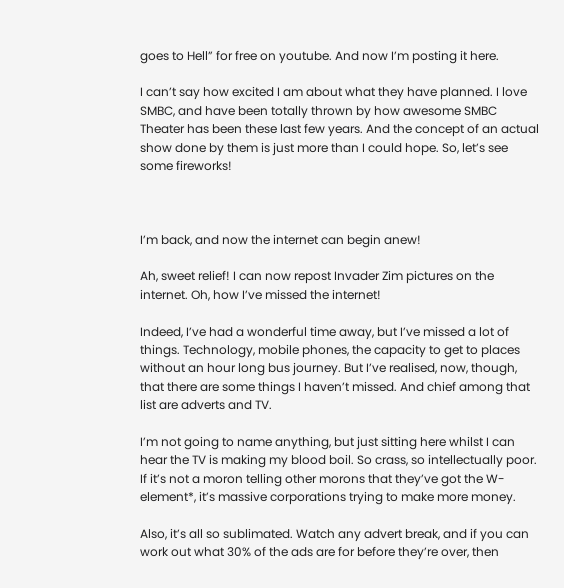goes to Hell” for free on youtube. And now I’m posting it here.

I can’t say how excited I am about what they have planned. I love SMBC, and have been totally thrown by how awesome SMBC Theater has been these last few years. And the concept of an actual show done by them is just more than I could hope. So, let’s see some fireworks!



I’m back, and now the internet can begin anew!

Ah, sweet relief! I can now repost Invader Zim pictures on the internet. Oh, how I’ve missed the internet!

Indeed, I’ve had a wonderful time away, but I’ve missed a lot of things. Technology, mobile phones, the capacity to get to places without an hour long bus journey. But I’ve realised, now, though, that there are some things I haven’t missed. And chief among that list are adverts and TV.

I’m not going to name anything, but just sitting here whilst I can hear the TV is making my blood boil. So crass, so intellectually poor. If it’s not a moron telling other morons that they’ve got the W-element*, it’s massive corporations trying to make more money.

Also, it’s all so sublimated. Watch any advert break, and if you can work out what 30% of the ads are for before they’re over, then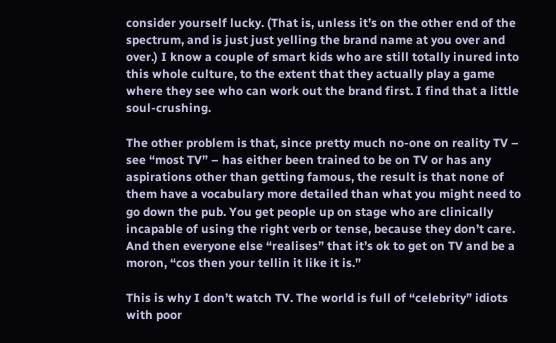consider yourself lucky. (That is, unless it’s on the other end of the spectrum, and is just just yelling the brand name at you over and over.) I know a couple of smart kids who are still totally inured into this whole culture, to the extent that they actually play a game where they see who can work out the brand first. I find that a little soul-crushing.

The other problem is that, since pretty much no-one on reality TV – see “most TV” – has either been trained to be on TV or has any aspirations other than getting famous, the result is that none of them have a vocabulary more detailed than what you might need to go down the pub. You get people up on stage who are clinically incapable of using the right verb or tense, because they don’t care. And then everyone else “realises” that it’s ok to get on TV and be a moron, “cos then your tellin it like it is.”

This is why I don’t watch TV. The world is full of “celebrity” idiots with poor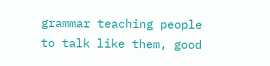grammar teaching people to talk like them, good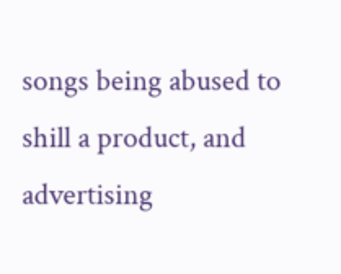songs being abused to shill a product, and advertising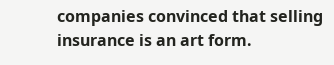companies convinced that selling insurance is an art form.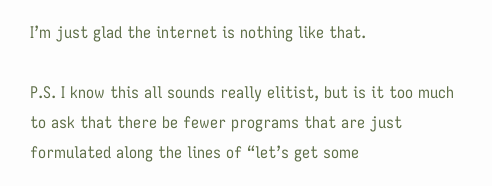I’m just glad the internet is nothing like that.

P.S. I know this all sounds really elitist, but is it too much to ask that there be fewer programs that are just formulated along the lines of “let’s get some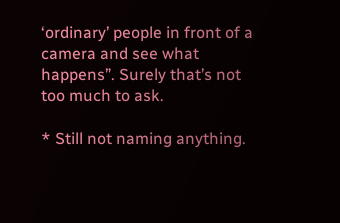‘ordinary’ people in front of a camera and see what happens”. Surely that’s not too much to ask.

* Still not naming anything.